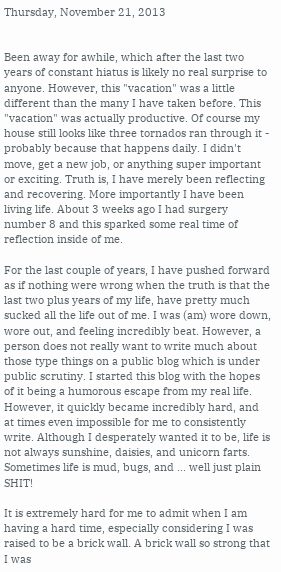Thursday, November 21, 2013


Been away for awhile, which after the last two years of constant hiatus is likely no real surprise to anyone. However, this "vacation" was a little different than the many I have taken before. This "vacation" was actually productive. Of course my house still looks like three tornados ran through it - probably because that happens daily. I didn't move, get a new job, or anything super important or exciting. Truth is, I have merely been reflecting and recovering. More importantly I have been living life. About 3 weeks ago I had surgery number 8 and this sparked some real time of reflection inside of me.

For the last couple of years, I have pushed forward as if nothing were wrong when the truth is that the last two plus years of my life, have pretty much sucked all the life out of me. I was (am) wore down, wore out, and feeling incredibly beat. However, a person does not really want to write much about those type things on a public blog which is under public scrutiny. I started this blog with the hopes of it being a humorous escape from my real life. However, it quickly became incredibly hard, and at times even impossible for me to consistently write. Although I desperately wanted it to be, life is not always sunshine, daisies, and unicorn farts. Sometimes life is mud, bugs, and ... well just plain SHIT!

It is extremely hard for me to admit when I am having a hard time, especially considering I was raised to be a brick wall. A brick wall so strong that I was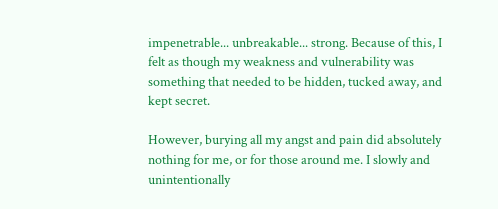impenetrable... unbreakable... strong. Because of this, I felt as though my weakness and vulnerability was something that needed to be hidden, tucked away, and kept secret.

However, burying all my angst and pain did absolutely nothing for me, or for those around me. I slowly and unintentionally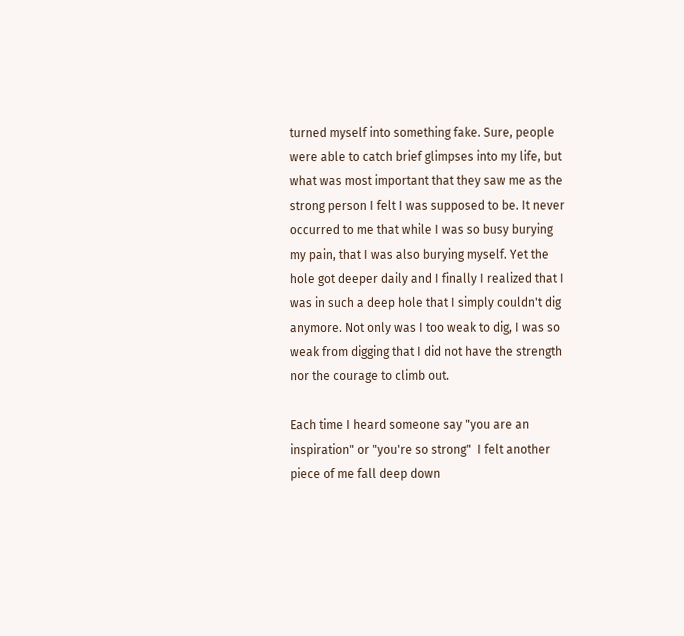turned myself into something fake. Sure, people were able to catch brief glimpses into my life, but what was most important that they saw me as the strong person I felt I was supposed to be. It never occurred to me that while I was so busy burying my pain, that I was also burying myself. Yet the hole got deeper daily and I finally I realized that I was in such a deep hole that I simply couldn't dig anymore. Not only was I too weak to dig, I was so weak from digging that I did not have the strength nor the courage to climb out.

Each time I heard someone say "you are an inspiration" or "you're so strong"  I felt another piece of me fall deep down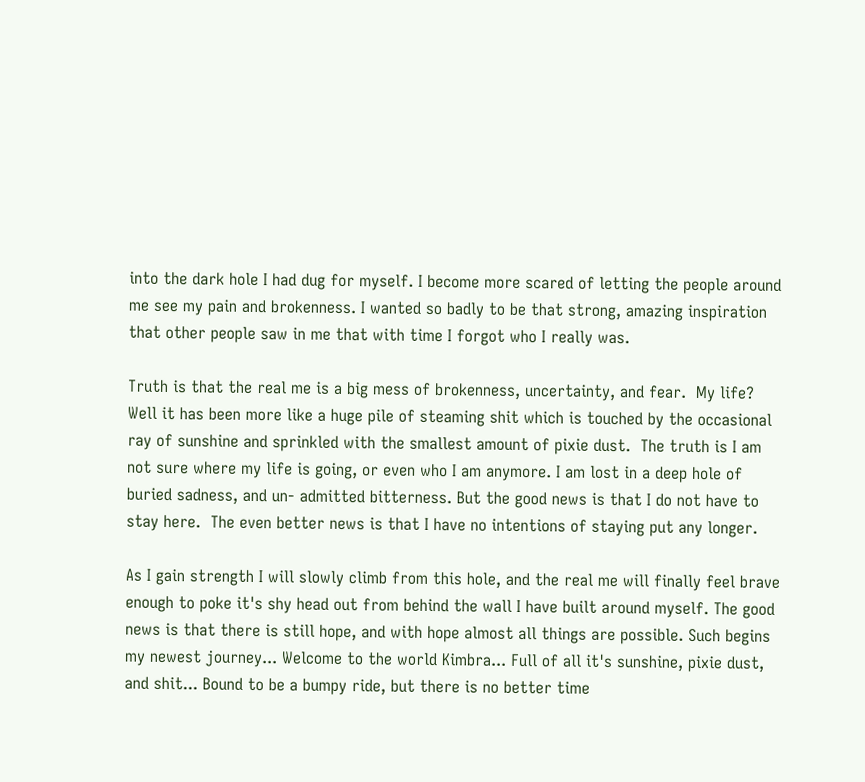into the dark hole I had dug for myself. I become more scared of letting the people around me see my pain and brokenness. I wanted so badly to be that strong, amazing inspiration that other people saw in me that with time I forgot who I really was.

Truth is that the real me is a big mess of brokenness, uncertainty, and fear.  My life? Well it has been more like a huge pile of steaming shit which is touched by the occasional ray of sunshine and sprinkled with the smallest amount of pixie dust.  The truth is I am not sure where my life is going, or even who I am anymore. I am lost in a deep hole of buried sadness, and un- admitted bitterness. But the good news is that I do not have to stay here.  The even better news is that I have no intentions of staying put any longer.

As I gain strength I will slowly climb from this hole, and the real me will finally feel brave enough to poke it's shy head out from behind the wall I have built around myself. The good news is that there is still hope, and with hope almost all things are possible. Such begins my newest journey... Welcome to the world Kimbra... Full of all it's sunshine, pixie dust, and shit... Bound to be a bumpy ride, but there is no better time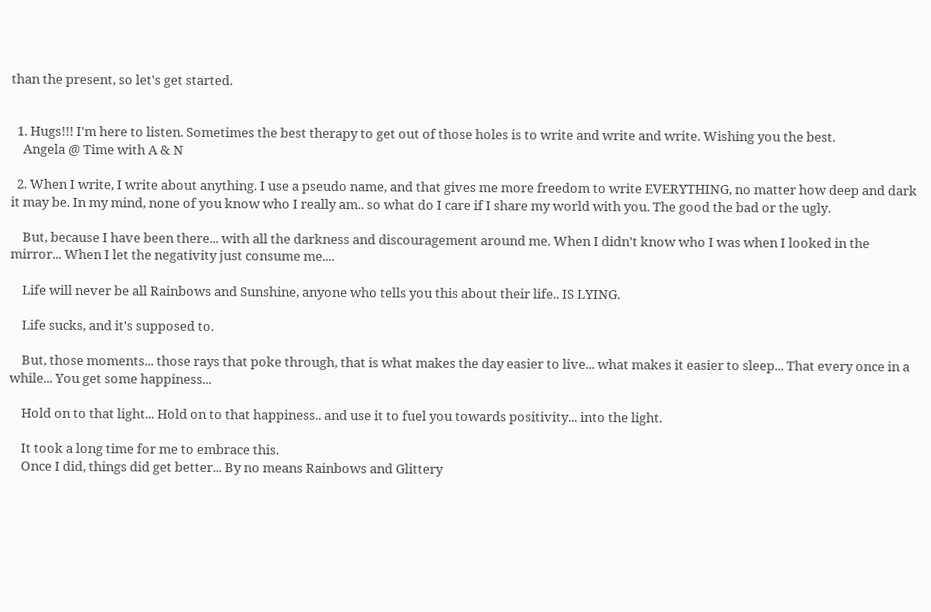than the present, so let's get started.


  1. Hugs!!! I'm here to listen. Sometimes the best therapy to get out of those holes is to write and write and write. Wishing you the best.
    Angela @ Time with A & N

  2. When I write, I write about anything. I use a pseudo name, and that gives me more freedom to write EVERYTHING, no matter how deep and dark it may be. In my mind, none of you know who I really am.. so what do I care if I share my world with you. The good the bad or the ugly.

    But, because I have been there... with all the darkness and discouragement around me. When I didn't know who I was when I looked in the mirror... When I let the negativity just consume me....

    Life will never be all Rainbows and Sunshine, anyone who tells you this about their life.. IS LYING.

    Life sucks, and it's supposed to.

    But, those moments... those rays that poke through, that is what makes the day easier to live... what makes it easier to sleep... That every once in a while... You get some happiness...

    Hold on to that light... Hold on to that happiness.. and use it to fuel you towards positivity... into the light.

    It took a long time for me to embrace this.
    Once I did, things did get better... By no means Rainbows and Glittery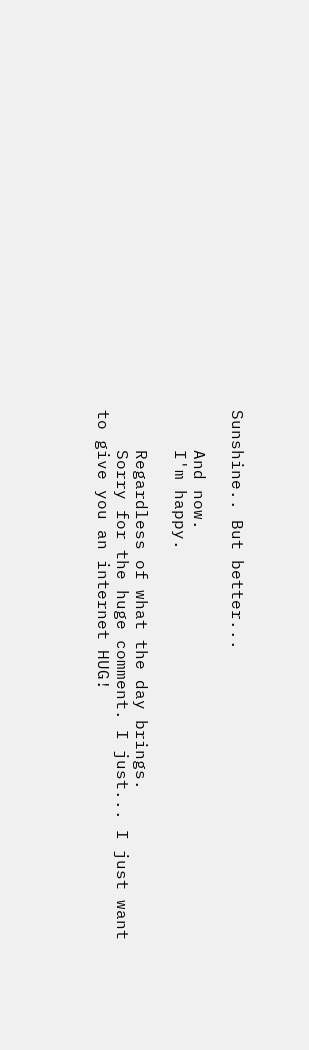Sunshine.. But better...

    And now.
    I'm happy.

    Regardless of what the day brings.
    Sorry for the huge comment. I just... I just want to give you an internet HUG!